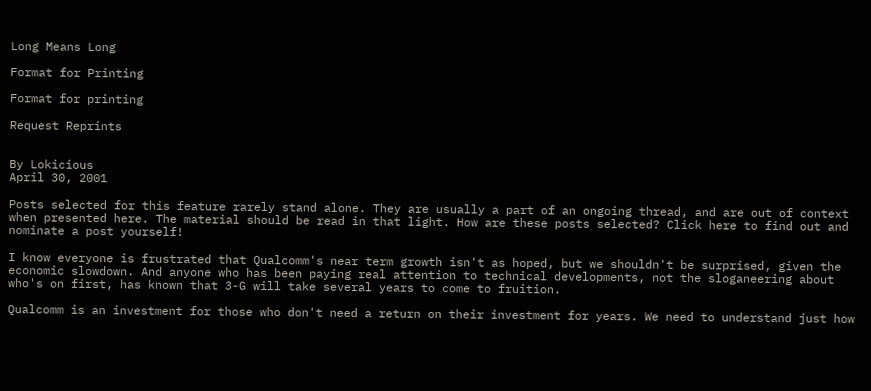Long Means Long

Format for Printing

Format for printing

Request Reprints


By Lokicious
April 30, 2001

Posts selected for this feature rarely stand alone. They are usually a part of an ongoing thread, and are out of context when presented here. The material should be read in that light. How are these posts selected? Click here to find out and nominate a post yourself!

I know everyone is frustrated that Qualcomm's near term growth isn't as hoped, but we shouldn't be surprised, given the economic slowdown. And anyone who has been paying real attention to technical developments, not the sloganeering about who's on first, has known that 3-G will take several years to come to fruition.

Qualcomm is an investment for those who don't need a return on their investment for years. We need to understand just how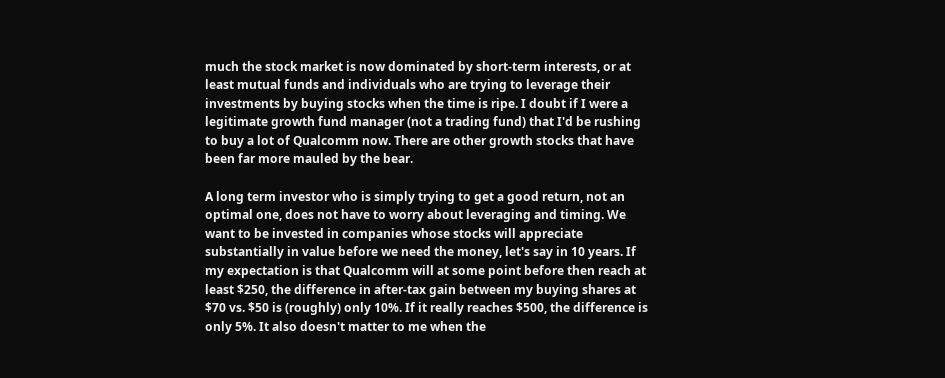much the stock market is now dominated by short-term interests, or at least mutual funds and individuals who are trying to leverage their investments by buying stocks when the time is ripe. I doubt if I were a legitimate growth fund manager (not a trading fund) that I'd be rushing to buy a lot of Qualcomm now. There are other growth stocks that have been far more mauled by the bear.

A long term investor who is simply trying to get a good return, not an optimal one, does not have to worry about leveraging and timing. We want to be invested in companies whose stocks will appreciate substantially in value before we need the money, let's say in 10 years. If my expectation is that Qualcomm will at some point before then reach at least $250, the difference in after-tax gain between my buying shares at $70 vs. $50 is (roughly) only 10%. If it really reaches $500, the difference is only 5%. It also doesn't matter to me when the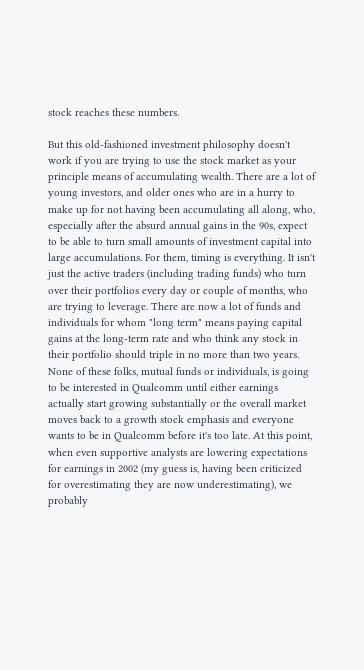stock reaches these numbers.

But this old-fashioned investment philosophy doesn't work if you are trying to use the stock market as your principle means of accumulating wealth. There are a lot of young investors, and older ones who are in a hurry to make up for not having been accumulating all along, who, especially after the absurd annual gains in the 90s, expect to be able to turn small amounts of investment capital into large accumulations. For them, timing is everything. It isn't just the active traders (including trading funds) who turn over their portfolios every day or couple of months, who are trying to leverage. There are now a lot of funds and individuals for whom "long term" means paying capital gains at the long-term rate and who think any stock in their portfolio should triple in no more than two years. None of these folks, mutual funds or individuals, is going to be interested in Qualcomm until either earnings actually start growing substantially or the overall market moves back to a growth stock emphasis and everyone wants to be in Qualcomm before it's too late. At this point, when even supportive analysts are lowering expectations for earnings in 2002 (my guess is, having been criticized for overestimating they are now underestimating), we probably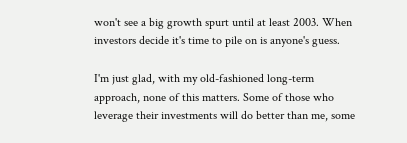won't see a big growth spurt until at least 2003. When investors decide it's time to pile on is anyone's guess.

I'm just glad, with my old-fashioned long-term approach, none of this matters. Some of those who leverage their investments will do better than me, some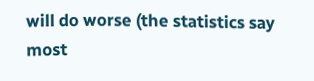will do worse (the statistics say most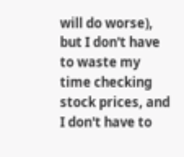will do worse), but I don't have to waste my time checking stock prices, and I don't have to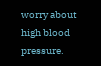worry about high blood pressure.